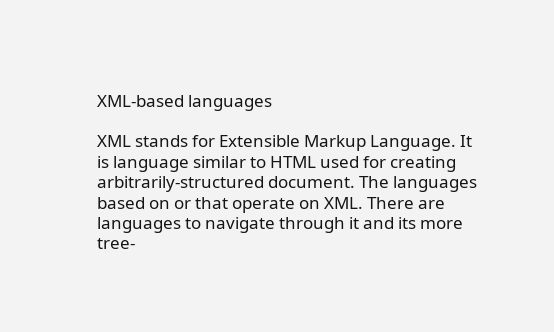XML-based languages

XML stands for Extensible Markup Language. It is language similar to HTML used for creating arbitrarily-structured document. The languages based on or that operate on XML. There are languages to navigate through it and its more tree-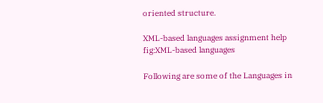oriented structure.

XML-based languages assignment help
fig:XML-based languages

Following are some of the Languages in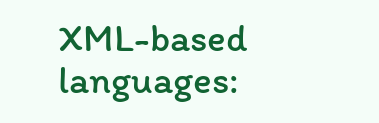XML-based languages: